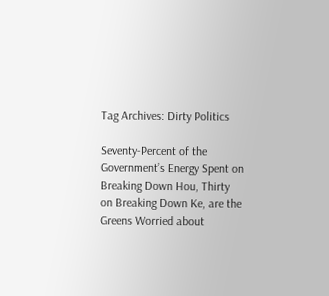Tag Archives: Dirty Politics

Seventy-Percent of the Government’s Energy Spent on Breaking Down Hou, Thirty on Breaking Down Ke, are the Greens Worried about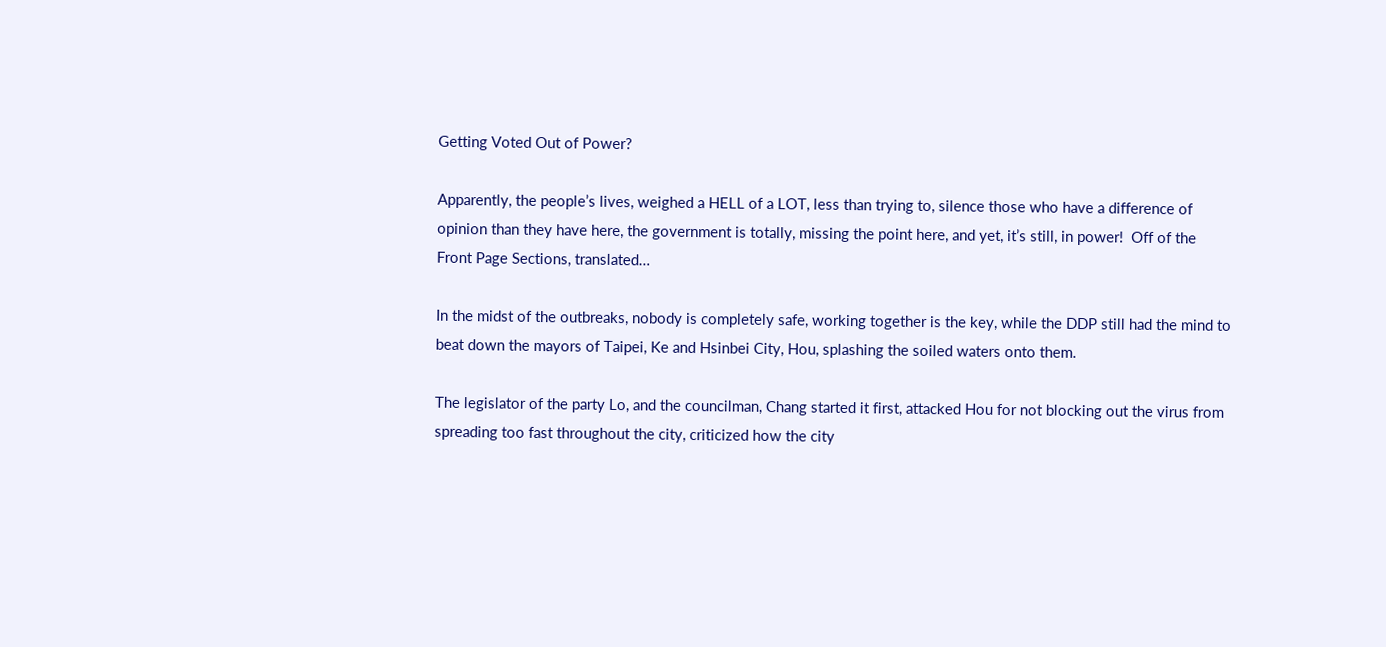Getting Voted Out of Power?

Apparently, the people’s lives, weighed a HELL of a LOT, less than trying to, silence those who have a difference of opinion than they have here, the government is totally, missing the point here, and yet, it’s still, in power!  Off of the Front Page Sections, translated…

In the midst of the outbreaks, nobody is completely safe, working together is the key, while the DDP still had the mind to beat down the mayors of Taipei, Ke and Hsinbei City, Hou, splashing the soiled waters onto them.

The legislator of the party Lo, and the councilman, Chang started it first, attacked Hou for not blocking out the virus from spreading too fast throughout the city, criticized how the city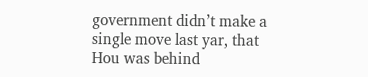government didn’t make a single move last yar, that Hou was behind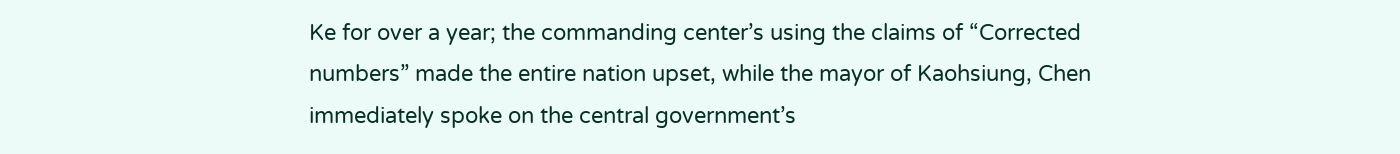Ke for over a year; the commanding center’s using the claims of “Corrected numbers” made the entire nation upset, while the mayor of Kaohsiung, Chen immediately spoke on the central government’s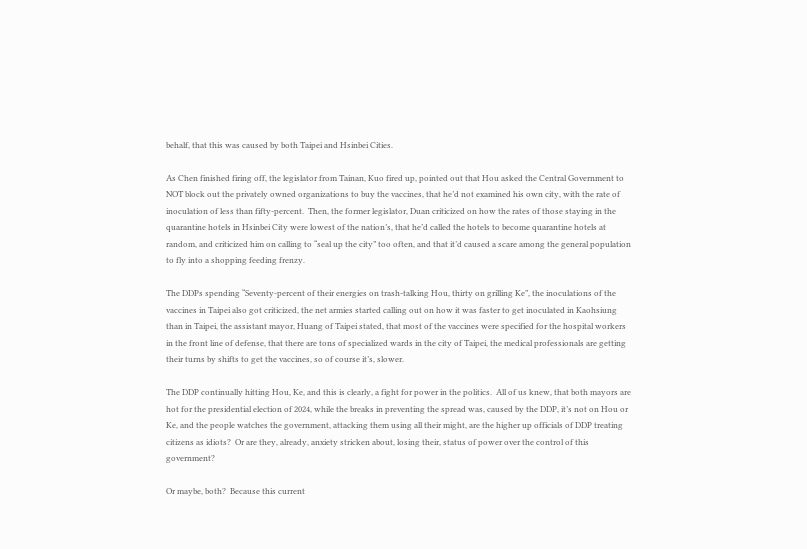behalf, that this was caused by both Taipei and Hsinbei Cities.

As Chen finished firing off, the legislator from Tainan, Kuo fired up, pointed out that Hou asked the Central Government to NOT block out the privately owned organizations to buy the vaccines, that he’d not examined his own city, with the rate of inoculation of less than fifty-percent.  Then, the former legislator, Duan criticized on how the rates of those staying in the quarantine hotels in Hsinbei City were lowest of the nation’s, that he’d called the hotels to become quarantine hotels at random, and criticized him on calling to “seal up the city” too often, and that it’d caused a scare among the general population to fly into a shopping feeding frenzy.

The DDPs spending “Seventy-percent of their energies on trash-talking Hou, thirty on grilling Ke”, the inoculations of the vaccines in Taipei also got criticized, the net armies started calling out on how it was faster to get inoculated in Kaohsiung than in Taipei, the assistant mayor, Huang of Taipei stated, that most of the vaccines were specified for the hospital workers in the front line of defense, that there are tons of specialized wards in the city of Taipei, the medical professionals are getting their turns by shifts to get the vaccines, so of course it’s, slower.

The DDP continually hitting Hou, Ke, and this is clearly, a fight for power in the politics.  All of us knew, that both mayors are hot for the presidential election of 2024, while the breaks in preventing the spread was, caused by the DDP, it’s not on Hou or Ke, and the people watches the government, attacking them using all their might, are the higher up officials of DDP treating citizens as idiots?  Or are they, already, anxiety stricken about, losing their, status of power over the control of this government?

Or maybe, both?  Because this current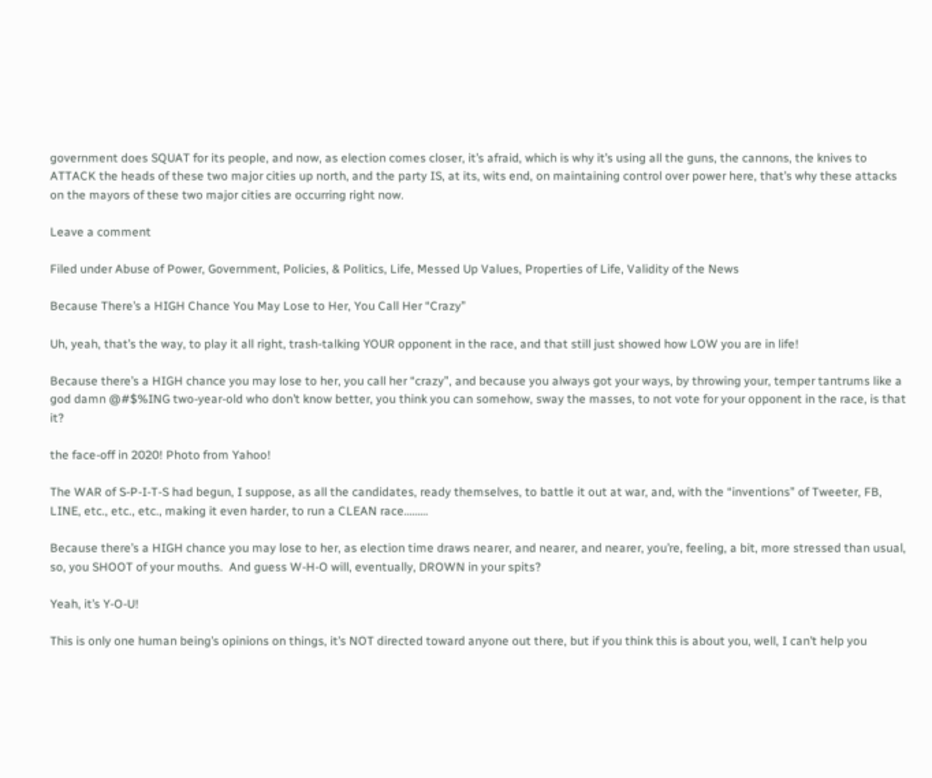government does SQUAT for its people, and now, as election comes closer, it’s afraid, which is why it’s using all the guns, the cannons, the knives to ATTACK the heads of these two major cities up north, and the party IS, at its, wits end, on maintaining control over power here, that’s why these attacks on the mayors of these two major cities are occurring right now.

Leave a comment

Filed under Abuse of Power, Government, Policies, & Politics, Life, Messed Up Values, Properties of Life, Validity of the News

Because There’s a HIGH Chance You May Lose to Her, You Call Her “Crazy”

Uh, yeah, that’s the way, to play it all right, trash-talking YOUR opponent in the race, and that still just showed how LOW you are in life!

Because there’s a HIGH chance you may lose to her, you call her “crazy”, and because you always got your ways, by throwing your, temper tantrums like a god damn @#$%ING two-year-old who don’t know better, you think you can somehow, sway the masses, to not vote for your opponent in the race, is that it?

the face-off in 2020! Photo from Yahoo!

The WAR of S-P-I-T-S had begun, I suppose, as all the candidates, ready themselves, to battle it out at war, and, with the “inventions” of Tweeter, FB, LINE, etc., etc., etc., making it even harder, to run a CLEAN race………

Because there’s a HIGH chance you may lose to her, as election time draws nearer, and nearer, and nearer, you’re, feeling, a bit, more stressed than usual, so, you SHOOT of your mouths.  And guess W-H-O will, eventually, DROWN in your spits?

Yeah, it’s Y-O-U!

This is only one human being’s opinions on things, it’s NOT directed toward anyone out there, but if you think this is about you, well, I can’t help you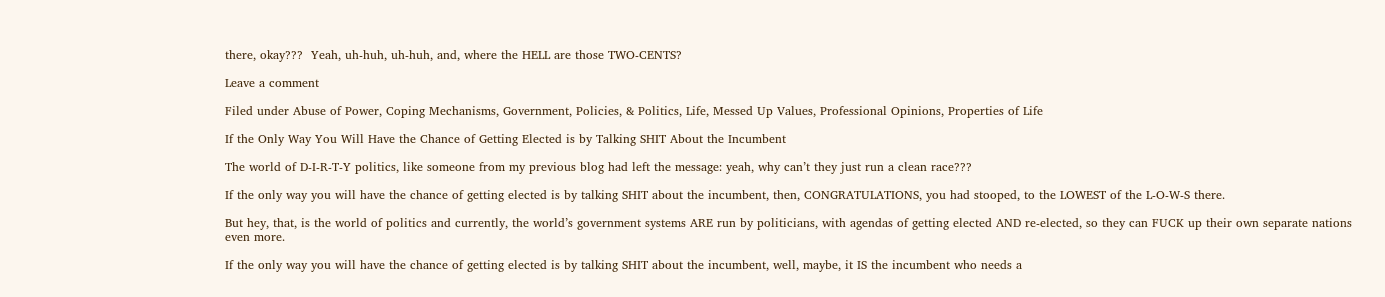there, okay???  Yeah, uh-huh, uh-huh, and, where the HELL are those TWO-CENTS?

Leave a comment

Filed under Abuse of Power, Coping Mechanisms, Government, Policies, & Politics, Life, Messed Up Values, Professional Opinions, Properties of Life

If the Only Way You Will Have the Chance of Getting Elected is by Talking SHIT About the Incumbent

The world of D-I-R-T-Y politics, like someone from my previous blog had left the message: yeah, why can’t they just run a clean race???

If the only way you will have the chance of getting elected is by talking SHIT about the incumbent, then, CONGRATULATIONS, you had stooped, to the LOWEST of the L-O-W-S there.

But hey, that, is the world of politics and currently, the world’s government systems ARE run by politicians, with agendas of getting elected AND re-elected, so they can FUCK up their own separate nations even more.

If the only way you will have the chance of getting elected is by talking SHIT about the incumbent, well, maybe, it IS the incumbent who needs a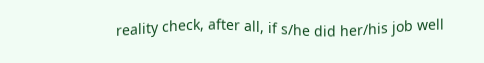reality check, after all, if s/he did her/his job well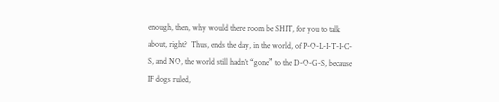enough, then, why would there room be SHIT, for you to talk about, right?  Thus, ends the day, in the world, of P-O-L-I-T-I-C-S, and NO, the world still hadn’t “gone” to the D-O-G-S, because IF dogs ruled,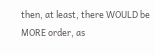then, at least, there WOULD be MORE order, as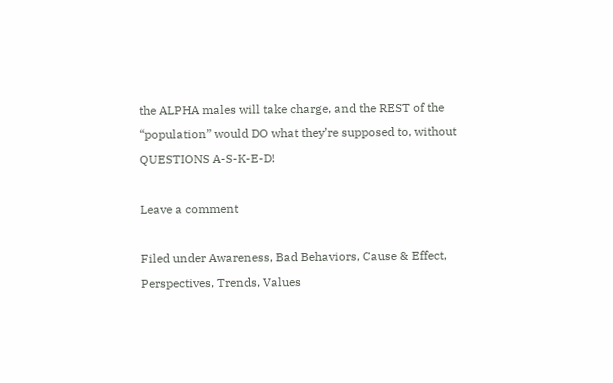the ALPHA males will take charge, and the REST of the “population” would DO what they’re supposed to, without QUESTIONS A-S-K-E-D!

Leave a comment

Filed under Awareness, Bad Behaviors, Cause & Effect, Perspectives, Trends, Values